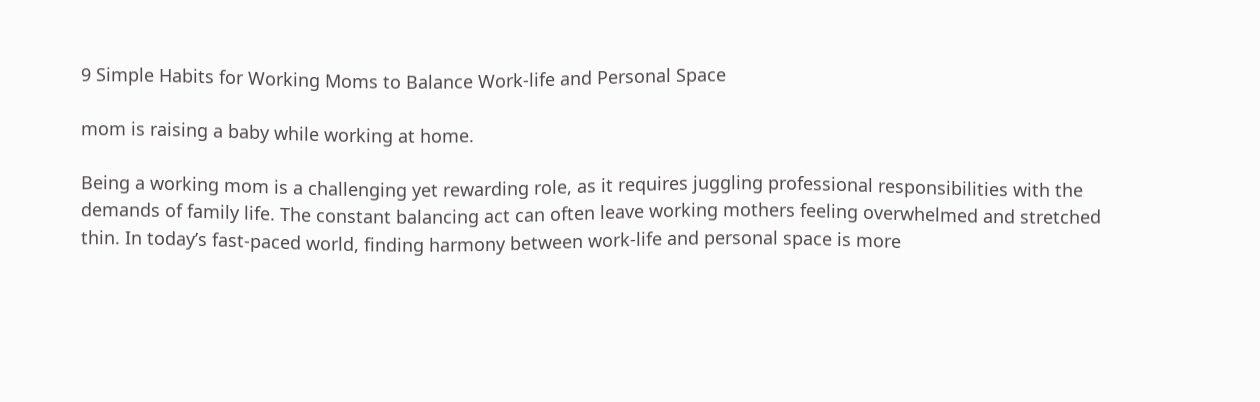9 Simple Habits for Working Moms to Balance Work-life and Personal Space

mom is raising a baby while working at home.

Being a working mom is a challenging yet rewarding role, as it requires juggling professional responsibilities with the demands of family life. The constant balancing act can often leave working mothers feeling overwhelmed and stretched thin. In today’s fast-paced world, finding harmony between work-life and personal space is more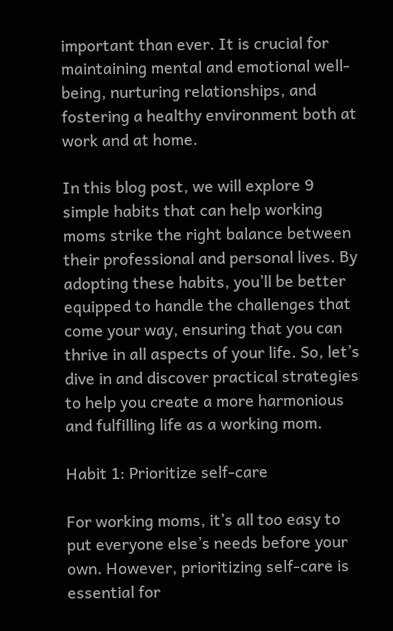important than ever. It is crucial for maintaining mental and emotional well-being, nurturing relationships, and fostering a healthy environment both at work and at home.

In this blog post, we will explore 9 simple habits that can help working moms strike the right balance between their professional and personal lives. By adopting these habits, you’ll be better equipped to handle the challenges that come your way, ensuring that you can thrive in all aspects of your life. So, let’s dive in and discover practical strategies to help you create a more harmonious and fulfilling life as a working mom.

Habit 1: Prioritize self-care

For working moms, it’s all too easy to put everyone else’s needs before your own. However, prioritizing self-care is essential for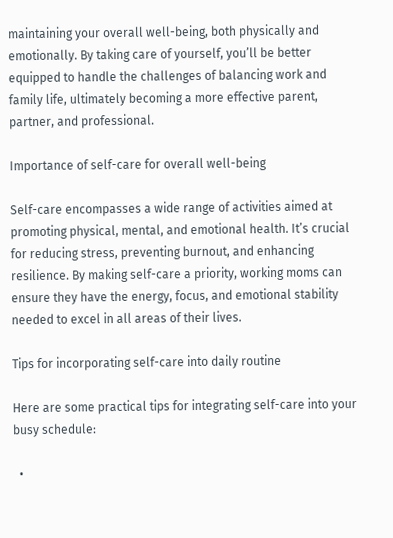maintaining your overall well-being, both physically and emotionally. By taking care of yourself, you’ll be better equipped to handle the challenges of balancing work and family life, ultimately becoming a more effective parent, partner, and professional.

Importance of self-care for overall well-being

Self-care encompasses a wide range of activities aimed at promoting physical, mental, and emotional health. It’s crucial for reducing stress, preventing burnout, and enhancing resilience. By making self-care a priority, working moms can ensure they have the energy, focus, and emotional stability needed to excel in all areas of their lives.

Tips for incorporating self-care into daily routine

Here are some practical tips for integrating self-care into your busy schedule:

  •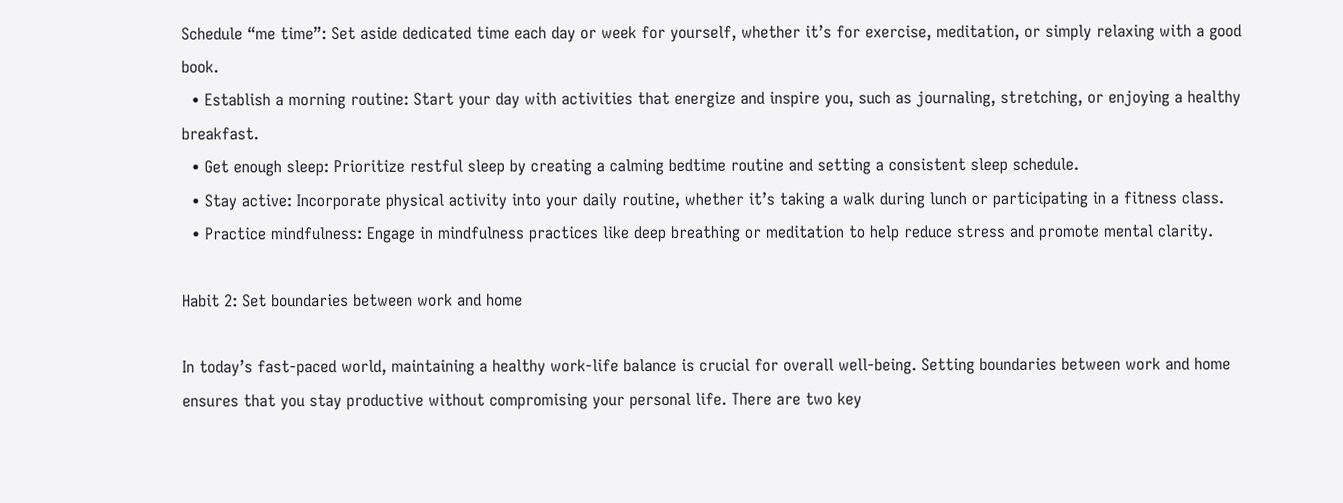Schedule “me time”: Set aside dedicated time each day or week for yourself, whether it’s for exercise, meditation, or simply relaxing with a good book.
  • Establish a morning routine: Start your day with activities that energize and inspire you, such as journaling, stretching, or enjoying a healthy breakfast.
  • Get enough sleep: Prioritize restful sleep by creating a calming bedtime routine and setting a consistent sleep schedule.
  • Stay active: Incorporate physical activity into your daily routine, whether it’s taking a walk during lunch or participating in a fitness class.
  • Practice mindfulness: Engage in mindfulness practices like deep breathing or meditation to help reduce stress and promote mental clarity.

Habit 2: Set boundaries between work and home

In today’s fast-paced world, maintaining a healthy work-life balance is crucial for overall well-being. Setting boundaries between work and home ensures that you stay productive without compromising your personal life. There are two key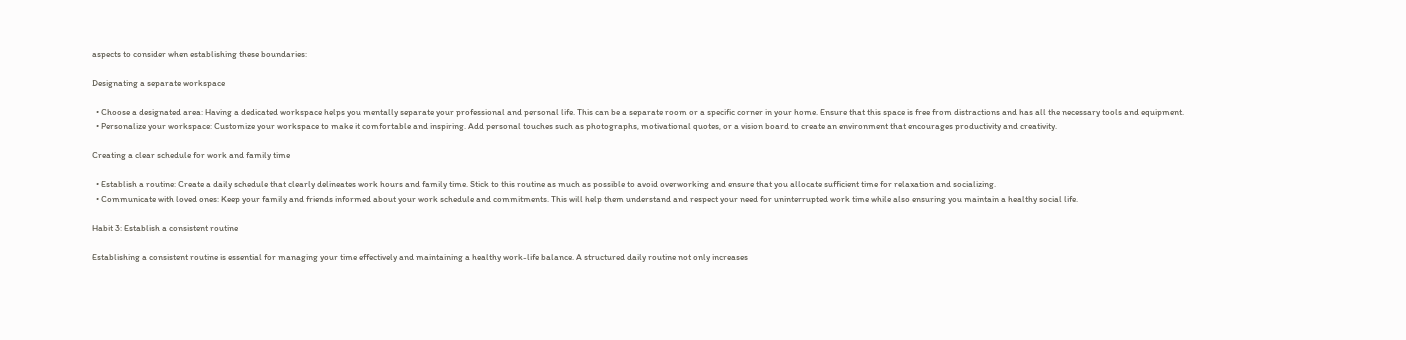aspects to consider when establishing these boundaries:

Designating a separate workspace

  • Choose a designated area: Having a dedicated workspace helps you mentally separate your professional and personal life. This can be a separate room or a specific corner in your home. Ensure that this space is free from distractions and has all the necessary tools and equipment.
  • Personalize your workspace: Customize your workspace to make it comfortable and inspiring. Add personal touches such as photographs, motivational quotes, or a vision board to create an environment that encourages productivity and creativity.

Creating a clear schedule for work and family time

  • Establish a routine: Create a daily schedule that clearly delineates work hours and family time. Stick to this routine as much as possible to avoid overworking and ensure that you allocate sufficient time for relaxation and socializing.
  • Communicate with loved ones: Keep your family and friends informed about your work schedule and commitments. This will help them understand and respect your need for uninterrupted work time while also ensuring you maintain a healthy social life.

Habit 3: Establish a consistent routine

Establishing a consistent routine is essential for managing your time effectively and maintaining a healthy work-life balance. A structured daily routine not only increases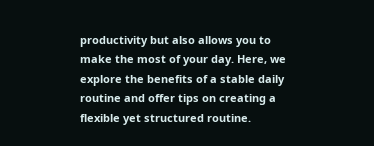productivity but also allows you to make the most of your day. Here, we explore the benefits of a stable daily routine and offer tips on creating a flexible yet structured routine.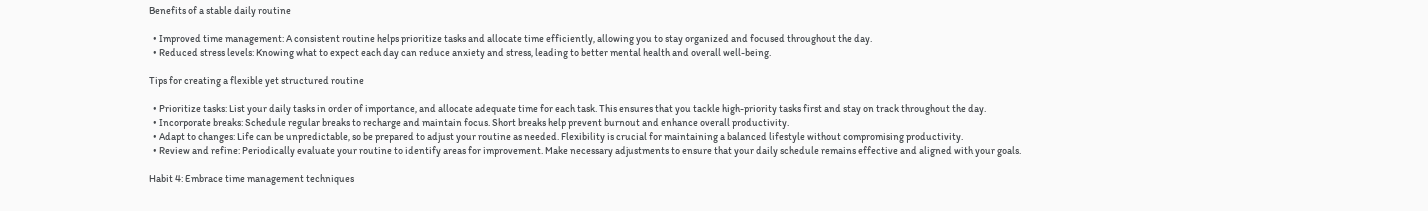Benefits of a stable daily routine

  • Improved time management: A consistent routine helps prioritize tasks and allocate time efficiently, allowing you to stay organized and focused throughout the day.
  • Reduced stress levels: Knowing what to expect each day can reduce anxiety and stress, leading to better mental health and overall well-being.

Tips for creating a flexible yet structured routine

  • Prioritize tasks: List your daily tasks in order of importance, and allocate adequate time for each task. This ensures that you tackle high-priority tasks first and stay on track throughout the day.
  • Incorporate breaks: Schedule regular breaks to recharge and maintain focus. Short breaks help prevent burnout and enhance overall productivity.
  • Adapt to changes: Life can be unpredictable, so be prepared to adjust your routine as needed. Flexibility is crucial for maintaining a balanced lifestyle without compromising productivity.
  • Review and refine: Periodically evaluate your routine to identify areas for improvement. Make necessary adjustments to ensure that your daily schedule remains effective and aligned with your goals.

Habit 4: Embrace time management techniques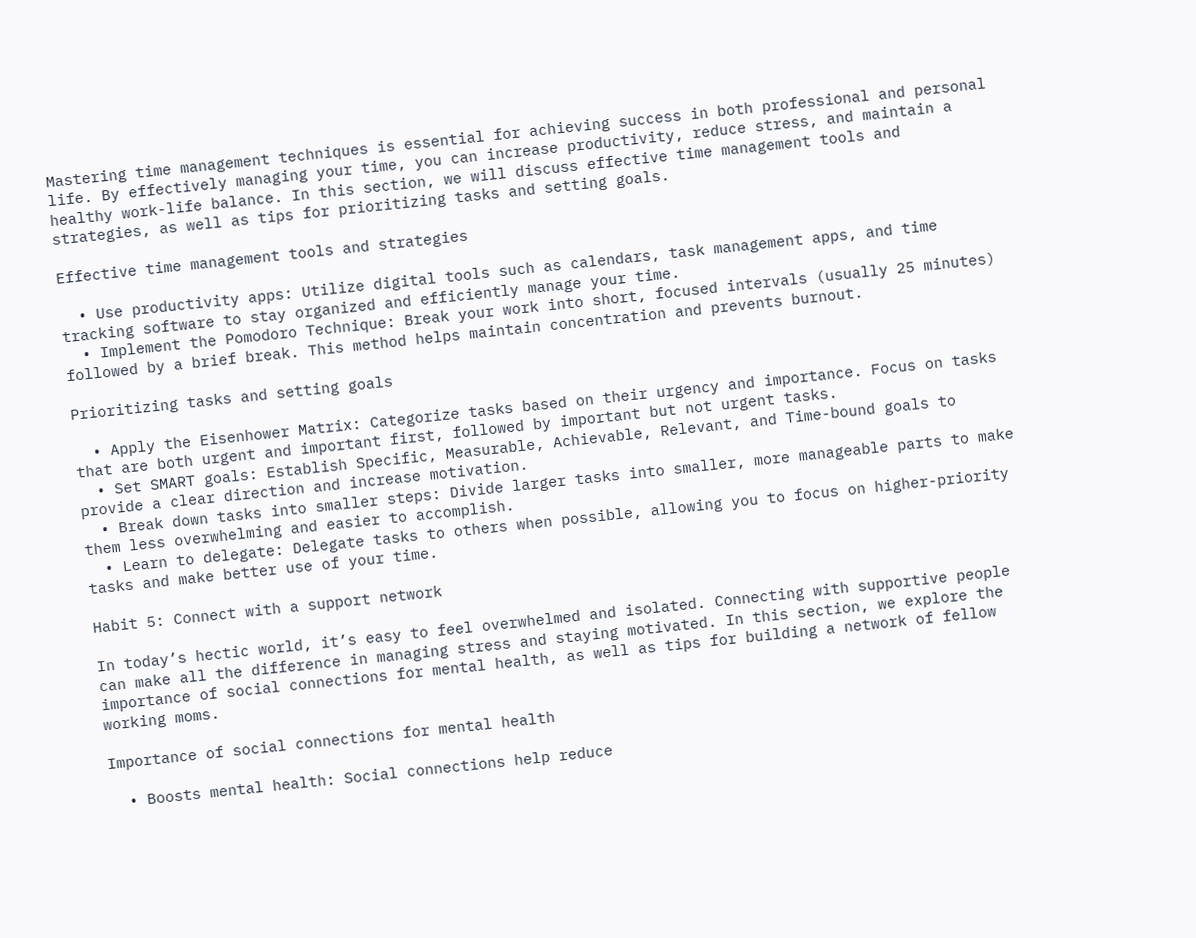Mastering time management techniques is essential for achieving success in both professional and personal life. By effectively managing your time, you can increase productivity, reduce stress, and maintain a healthy work-life balance. In this section, we will discuss effective time management tools and strategies, as well as tips for prioritizing tasks and setting goals.

Effective time management tools and strategies

  • Use productivity apps: Utilize digital tools such as calendars, task management apps, and time tracking software to stay organized and efficiently manage your time.
  • Implement the Pomodoro Technique: Break your work into short, focused intervals (usually 25 minutes) followed by a brief break. This method helps maintain concentration and prevents burnout.

Prioritizing tasks and setting goals

  • Apply the Eisenhower Matrix: Categorize tasks based on their urgency and importance. Focus on tasks that are both urgent and important first, followed by important but not urgent tasks.
  • Set SMART goals: Establish Specific, Measurable, Achievable, Relevant, and Time-bound goals to provide a clear direction and increase motivation.
  • Break down tasks into smaller steps: Divide larger tasks into smaller, more manageable parts to make them less overwhelming and easier to accomplish.
  • Learn to delegate: Delegate tasks to others when possible, allowing you to focus on higher-priority tasks and make better use of your time.

Habit 5: Connect with a support network

In today’s hectic world, it’s easy to feel overwhelmed and isolated. Connecting with supportive people can make all the difference in managing stress and staying motivated. In this section, we explore the importance of social connections for mental health, as well as tips for building a network of fellow working moms.

Importance of social connections for mental health

  • Boosts mental health: Social connections help reduce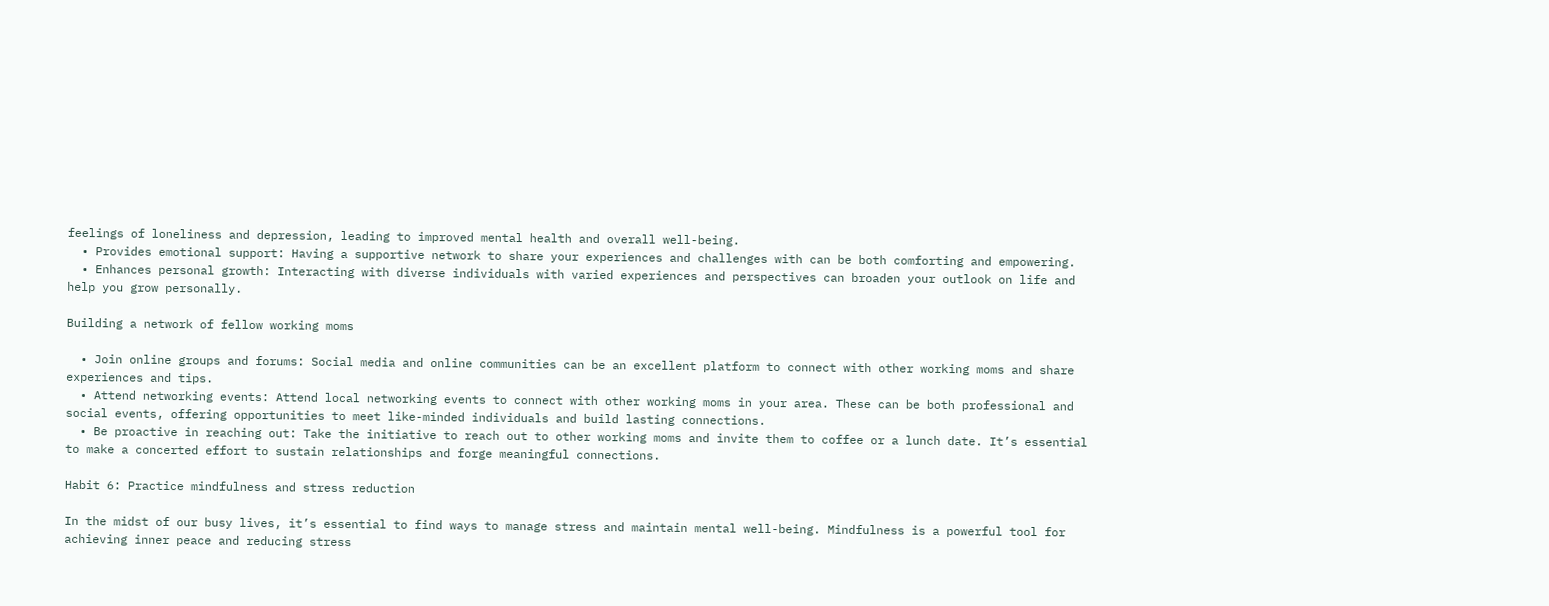feelings of loneliness and depression, leading to improved mental health and overall well-being.
  • Provides emotional support: Having a supportive network to share your experiences and challenges with can be both comforting and empowering.
  • Enhances personal growth: Interacting with diverse individuals with varied experiences and perspectives can broaden your outlook on life and help you grow personally.

Building a network of fellow working moms

  • Join online groups and forums: Social media and online communities can be an excellent platform to connect with other working moms and share experiences and tips.
  • Attend networking events: Attend local networking events to connect with other working moms in your area. These can be both professional and social events, offering opportunities to meet like-minded individuals and build lasting connections.
  • Be proactive in reaching out: Take the initiative to reach out to other working moms and invite them to coffee or a lunch date. It’s essential to make a concerted effort to sustain relationships and forge meaningful connections.

Habit 6: Practice mindfulness and stress reduction

In the midst of our busy lives, it’s essential to find ways to manage stress and maintain mental well-being. Mindfulness is a powerful tool for achieving inner peace and reducing stress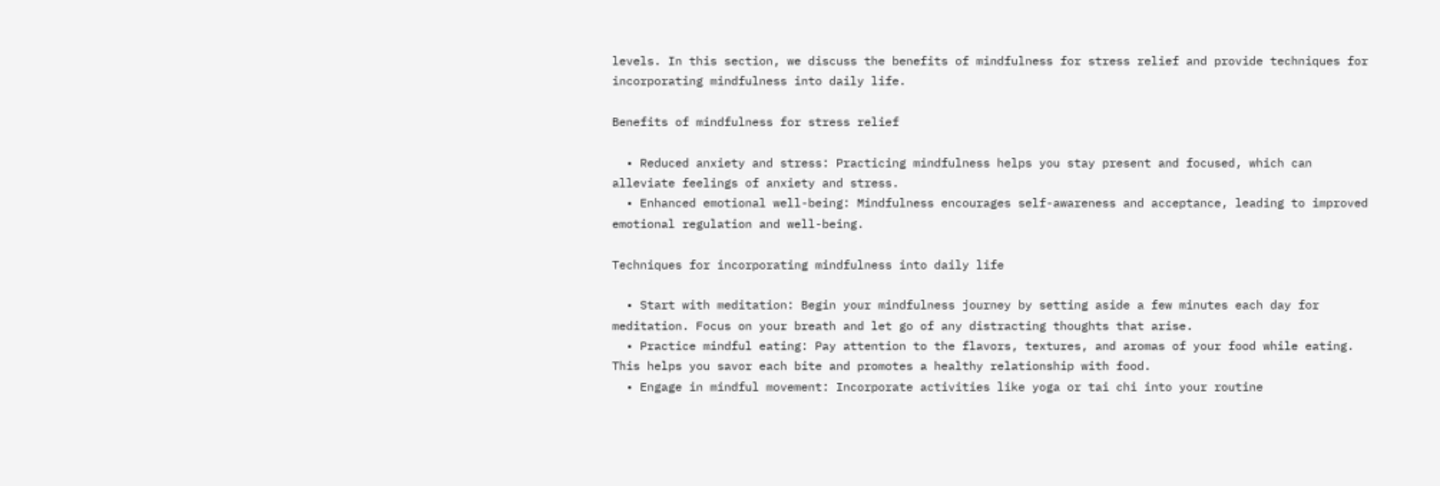levels. In this section, we discuss the benefits of mindfulness for stress relief and provide techniques for incorporating mindfulness into daily life.

Benefits of mindfulness for stress relief

  • Reduced anxiety and stress: Practicing mindfulness helps you stay present and focused, which can alleviate feelings of anxiety and stress.
  • Enhanced emotional well-being: Mindfulness encourages self-awareness and acceptance, leading to improved emotional regulation and well-being.

Techniques for incorporating mindfulness into daily life

  • Start with meditation: Begin your mindfulness journey by setting aside a few minutes each day for meditation. Focus on your breath and let go of any distracting thoughts that arise.
  • Practice mindful eating: Pay attention to the flavors, textures, and aromas of your food while eating. This helps you savor each bite and promotes a healthy relationship with food.
  • Engage in mindful movement: Incorporate activities like yoga or tai chi into your routine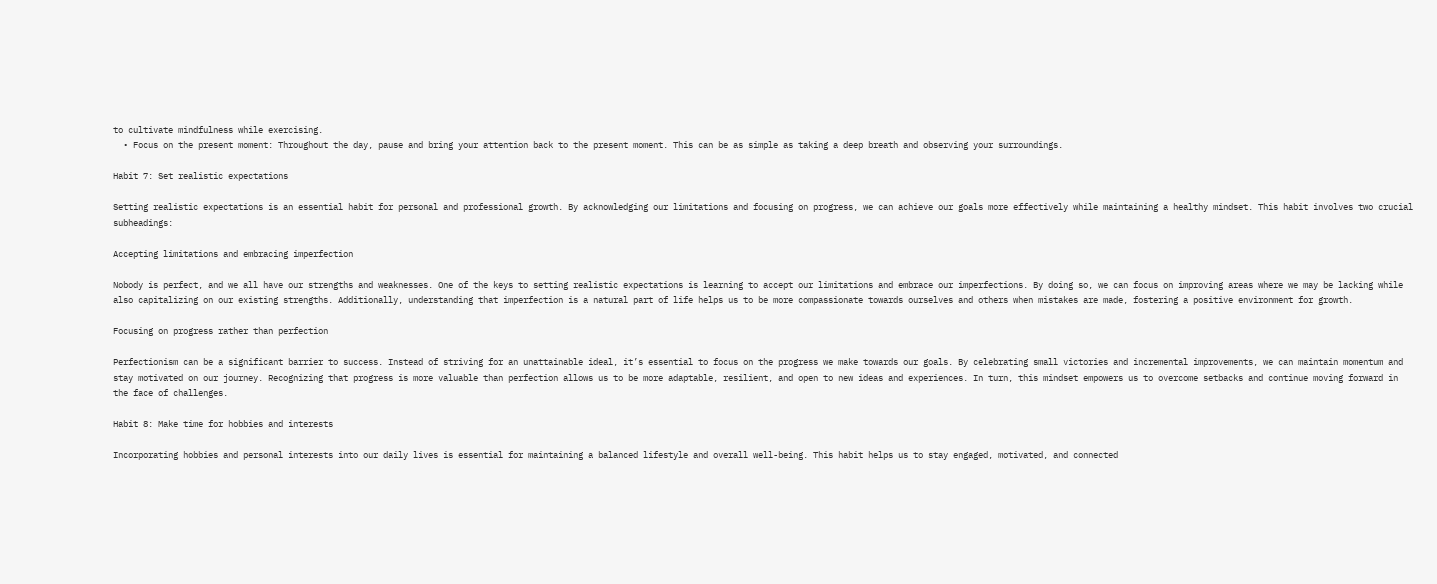to cultivate mindfulness while exercising.
  • Focus on the present moment: Throughout the day, pause and bring your attention back to the present moment. This can be as simple as taking a deep breath and observing your surroundings.

Habit 7: Set realistic expectations

Setting realistic expectations is an essential habit for personal and professional growth. By acknowledging our limitations and focusing on progress, we can achieve our goals more effectively while maintaining a healthy mindset. This habit involves two crucial subheadings:

Accepting limitations and embracing imperfection

Nobody is perfect, and we all have our strengths and weaknesses. One of the keys to setting realistic expectations is learning to accept our limitations and embrace our imperfections. By doing so, we can focus on improving areas where we may be lacking while also capitalizing on our existing strengths. Additionally, understanding that imperfection is a natural part of life helps us to be more compassionate towards ourselves and others when mistakes are made, fostering a positive environment for growth.

Focusing on progress rather than perfection

Perfectionism can be a significant barrier to success. Instead of striving for an unattainable ideal, it’s essential to focus on the progress we make towards our goals. By celebrating small victories and incremental improvements, we can maintain momentum and stay motivated on our journey. Recognizing that progress is more valuable than perfection allows us to be more adaptable, resilient, and open to new ideas and experiences. In turn, this mindset empowers us to overcome setbacks and continue moving forward in the face of challenges.

Habit 8: Make time for hobbies and interests

Incorporating hobbies and personal interests into our daily lives is essential for maintaining a balanced lifestyle and overall well-being. This habit helps us to stay engaged, motivated, and connected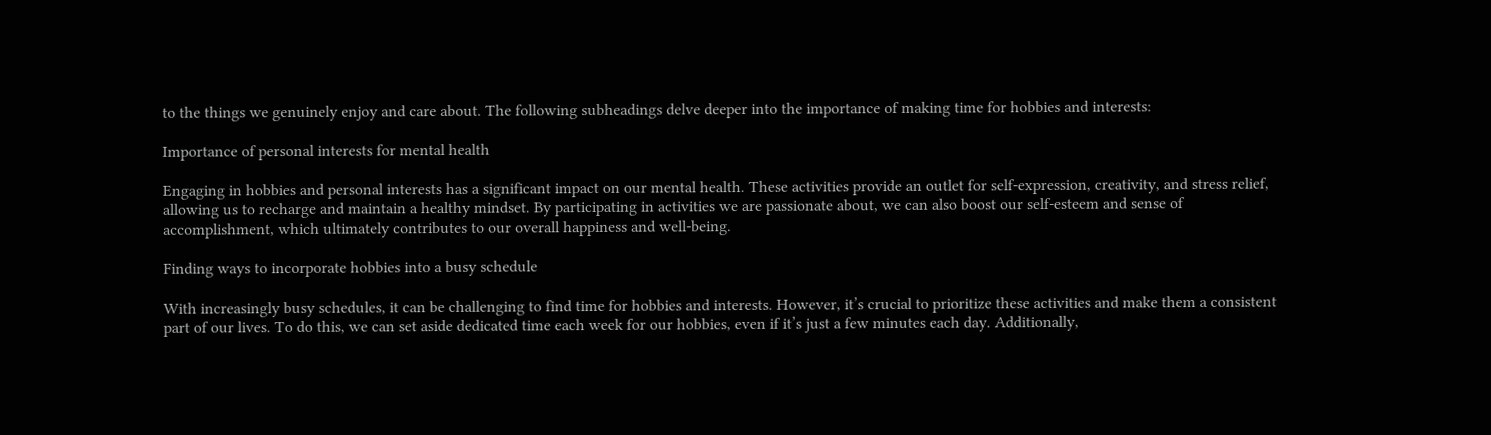to the things we genuinely enjoy and care about. The following subheadings delve deeper into the importance of making time for hobbies and interests:

Importance of personal interests for mental health

Engaging in hobbies and personal interests has a significant impact on our mental health. These activities provide an outlet for self-expression, creativity, and stress relief, allowing us to recharge and maintain a healthy mindset. By participating in activities we are passionate about, we can also boost our self-esteem and sense of accomplishment, which ultimately contributes to our overall happiness and well-being.

Finding ways to incorporate hobbies into a busy schedule

With increasingly busy schedules, it can be challenging to find time for hobbies and interests. However, it’s crucial to prioritize these activities and make them a consistent part of our lives. To do this, we can set aside dedicated time each week for our hobbies, even if it’s just a few minutes each day. Additionally,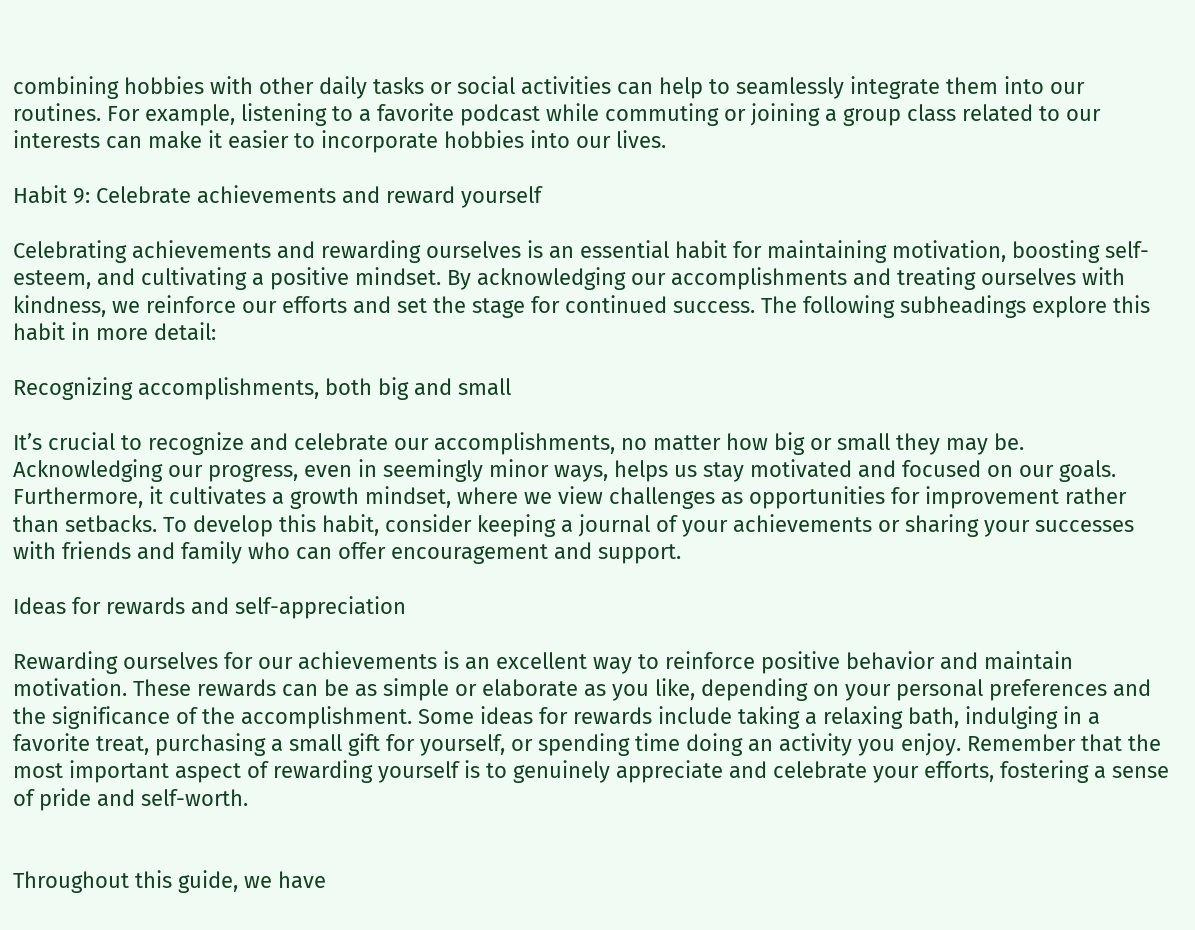combining hobbies with other daily tasks or social activities can help to seamlessly integrate them into our routines. For example, listening to a favorite podcast while commuting or joining a group class related to our interests can make it easier to incorporate hobbies into our lives.

Habit 9: Celebrate achievements and reward yourself

Celebrating achievements and rewarding ourselves is an essential habit for maintaining motivation, boosting self-esteem, and cultivating a positive mindset. By acknowledging our accomplishments and treating ourselves with kindness, we reinforce our efforts and set the stage for continued success. The following subheadings explore this habit in more detail:

Recognizing accomplishments, both big and small

It’s crucial to recognize and celebrate our accomplishments, no matter how big or small they may be. Acknowledging our progress, even in seemingly minor ways, helps us stay motivated and focused on our goals. Furthermore, it cultivates a growth mindset, where we view challenges as opportunities for improvement rather than setbacks. To develop this habit, consider keeping a journal of your achievements or sharing your successes with friends and family who can offer encouragement and support.

Ideas for rewards and self-appreciation

Rewarding ourselves for our achievements is an excellent way to reinforce positive behavior and maintain motivation. These rewards can be as simple or elaborate as you like, depending on your personal preferences and the significance of the accomplishment. Some ideas for rewards include taking a relaxing bath, indulging in a favorite treat, purchasing a small gift for yourself, or spending time doing an activity you enjoy. Remember that the most important aspect of rewarding yourself is to genuinely appreciate and celebrate your efforts, fostering a sense of pride and self-worth.


Throughout this guide, we have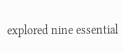explored nine essential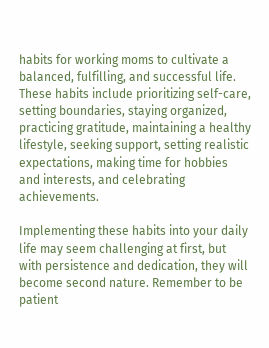habits for working moms to cultivate a balanced, fulfilling, and successful life. These habits include prioritizing self-care, setting boundaries, staying organized, practicing gratitude, maintaining a healthy lifestyle, seeking support, setting realistic expectations, making time for hobbies and interests, and celebrating achievements.

Implementing these habits into your daily life may seem challenging at first, but with persistence and dedication, they will become second nature. Remember to be patient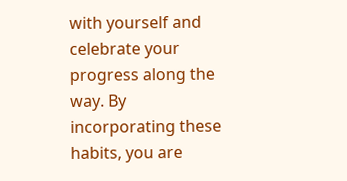with yourself and celebrate your progress along the way. By incorporating these habits, you are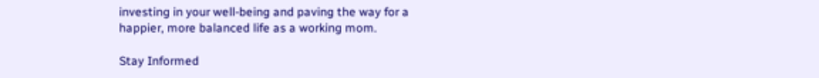investing in your well-being and paving the way for a happier, more balanced life as a working mom.

Stay Informed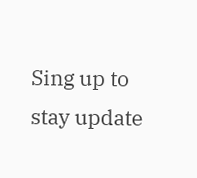Sing up to stay update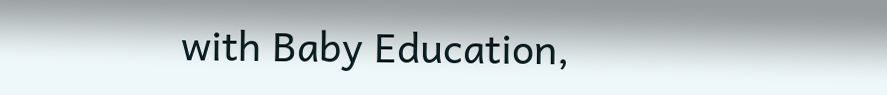with Baby Education,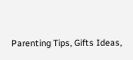Parenting Tips, Gifts Ideas,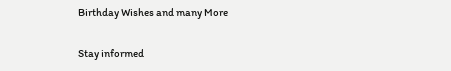Birthday Wishes and many More

Stay informed